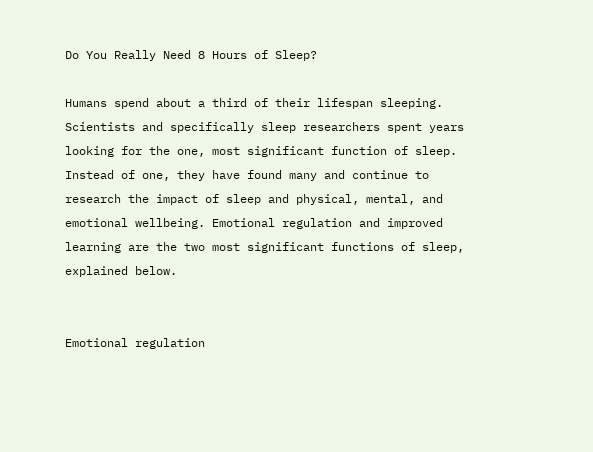Do You Really Need 8 Hours of Sleep?

Humans spend about a third of their lifespan sleeping. Scientists and specifically sleep researchers spent years looking for the one, most significant function of sleep. Instead of one, they have found many and continue to research the impact of sleep and physical, mental, and emotional wellbeing. Emotional regulation and improved learning are the two most significant functions of sleep, explained below.


Emotional regulation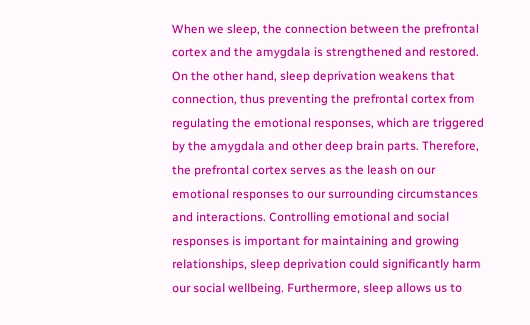When we sleep, the connection between the prefrontal cortex and the amygdala is strengthened and restored. On the other hand, sleep deprivation weakens that connection, thus preventing the prefrontal cortex from regulating the emotional responses, which are triggered by the amygdala and other deep brain parts. Therefore, the prefrontal cortex serves as the leash on our emotional responses to our surrounding circumstances and interactions. Controlling emotional and social responses is important for maintaining and growing relationships, sleep deprivation could significantly harm our social wellbeing. Furthermore, sleep allows us to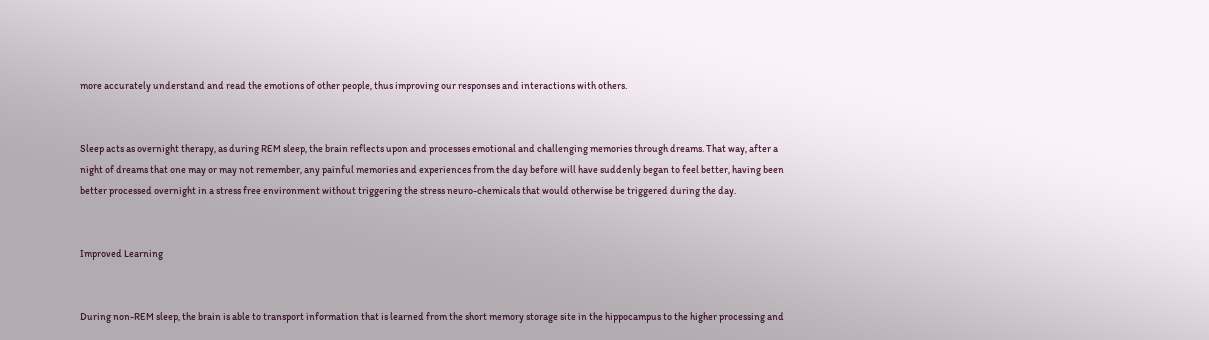more accurately understand and read the emotions of other people, thus improving our responses and interactions with others.


Sleep acts as overnight therapy, as during REM sleep, the brain reflects upon and processes emotional and challenging memories through dreams. That way, after a night of dreams that one may or may not remember, any painful memories and experiences from the day before will have suddenly began to feel better, having been better processed overnight in a stress free environment without triggering the stress neuro-chemicals that would otherwise be triggered during the day.


Improved Learning


During non-REM sleep, the brain is able to transport information that is learned from the short memory storage site in the hippocampus to the higher processing and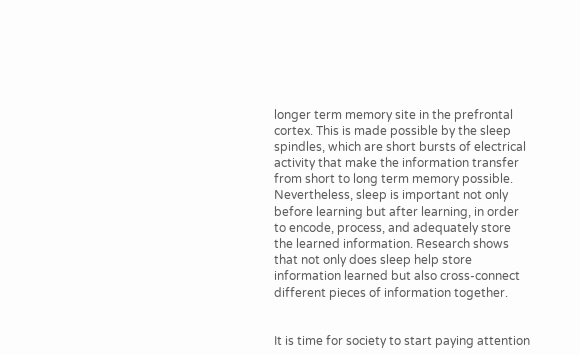longer term memory site in the prefrontal cortex. This is made possible by the sleep spindles, which are short bursts of electrical activity that make the information transfer from short to long term memory possible. Nevertheless, sleep is important not only before learning but after learning, in order to encode, process, and adequately store the learned information. Research shows that not only does sleep help store information learned but also cross-connect different pieces of information together.


It is time for society to start paying attention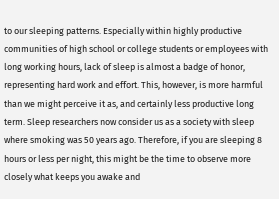to our sleeping patterns. Especially within highly productive communities of high school or college students or employees with long working hours, lack of sleep is almost a badge of honor, representing hard work and effort. This, however, is more harmful than we might perceive it as, and certainly less productive long term. Sleep researchers now consider us as a society with sleep where smoking was 50 years ago. Therefore, if you are sleeping 8 hours or less per night, this might be the time to observe more closely what keeps you awake and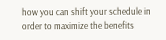how you can shift your schedule in order to maximize the benefits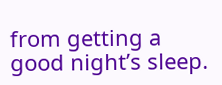from getting a good night’s sleep.